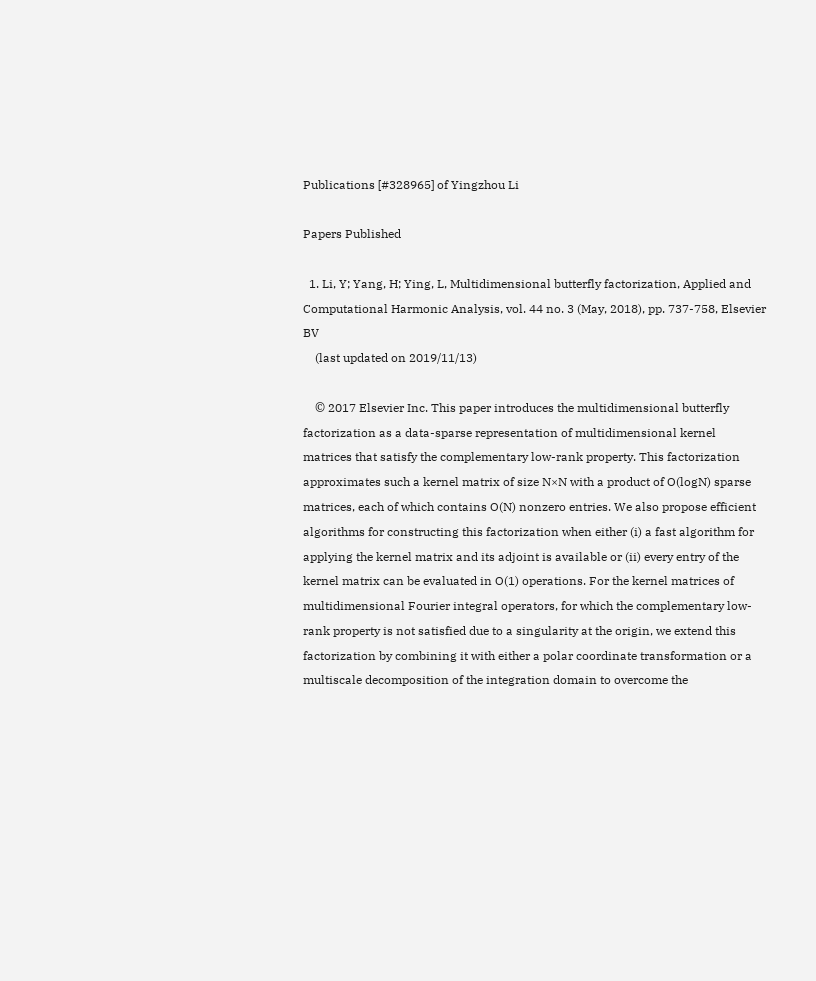Publications [#328965] of Yingzhou Li

Papers Published

  1. Li, Y; Yang, H; Ying, L, Multidimensional butterfly factorization, Applied and Computational Harmonic Analysis, vol. 44 no. 3 (May, 2018), pp. 737-758, Elsevier BV
    (last updated on 2019/11/13)

    © 2017 Elsevier Inc. This paper introduces the multidimensional butterfly factorization as a data-sparse representation of multidimensional kernel matrices that satisfy the complementary low-rank property. This factorization approximates such a kernel matrix of size N×N with a product of O(logN) sparse matrices, each of which contains O(N) nonzero entries. We also propose efficient algorithms for constructing this factorization when either (i) a fast algorithm for applying the kernel matrix and its adjoint is available or (ii) every entry of the kernel matrix can be evaluated in O(1) operations. For the kernel matrices of multidimensional Fourier integral operators, for which the complementary low-rank property is not satisfied due to a singularity at the origin, we extend this factorization by combining it with either a polar coordinate transformation or a multiscale decomposition of the integration domain to overcome the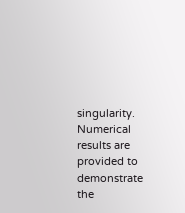singularity. Numerical results are provided to demonstrate the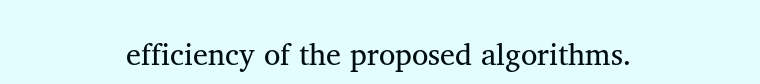efficiency of the proposed algorithms.